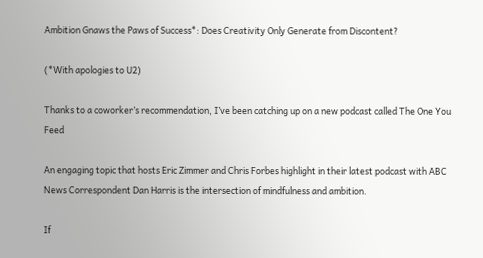Ambition Gnaws the Paws of Success*: Does Creativity Only Generate from Discontent?

(*With apologies to U2)

Thanks to a coworker’s recommendation, I’ve been catching up on a new podcast called The One You Feed

An engaging topic that hosts Eric Zimmer and Chris Forbes highlight in their latest podcast with ABC News Correspondent Dan Harris is the intersection of mindfulness and ambition.

If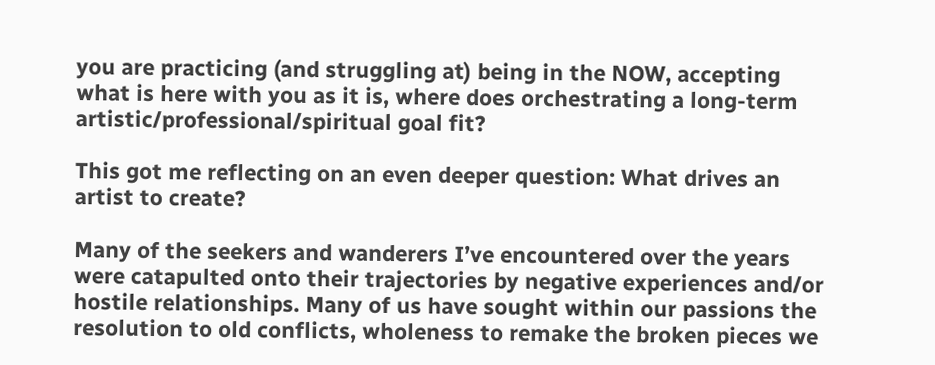you are practicing (and struggling at) being in the NOW, accepting what is here with you as it is, where does orchestrating a long-term artistic/professional/spiritual goal fit?

This got me reflecting on an even deeper question: What drives an artist to create?

Many of the seekers and wanderers I’ve encountered over the years were catapulted onto their trajectories by negative experiences and/or hostile relationships. Many of us have sought within our passions the resolution to old conflicts, wholeness to remake the broken pieces we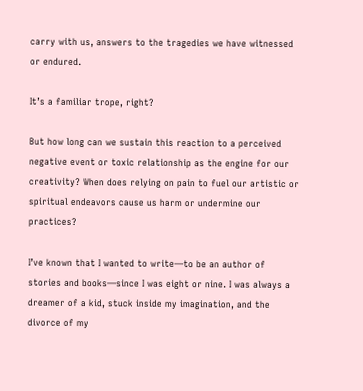carry with us, answers to the tragedies we have witnessed or endured.

It’s a familiar trope, right?

But how long can we sustain this reaction to a perceived negative event or toxic relationship as the engine for our creativity? When does relying on pain to fuel our artistic or spiritual endeavors cause us harm or undermine our practices?

I’ve known that I wanted to write—to be an author of stories and books—since I was eight or nine. I was always a dreamer of a kid, stuck inside my imagination, and the divorce of my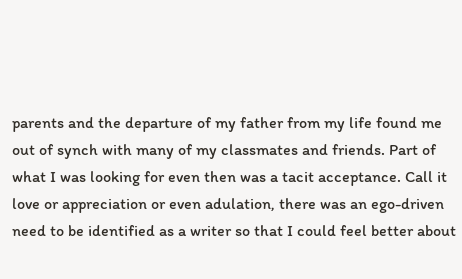parents and the departure of my father from my life found me out of synch with many of my classmates and friends. Part of what I was looking for even then was a tacit acceptance. Call it love or appreciation or even adulation, there was an ego-driven need to be identified as a writer so that I could feel better about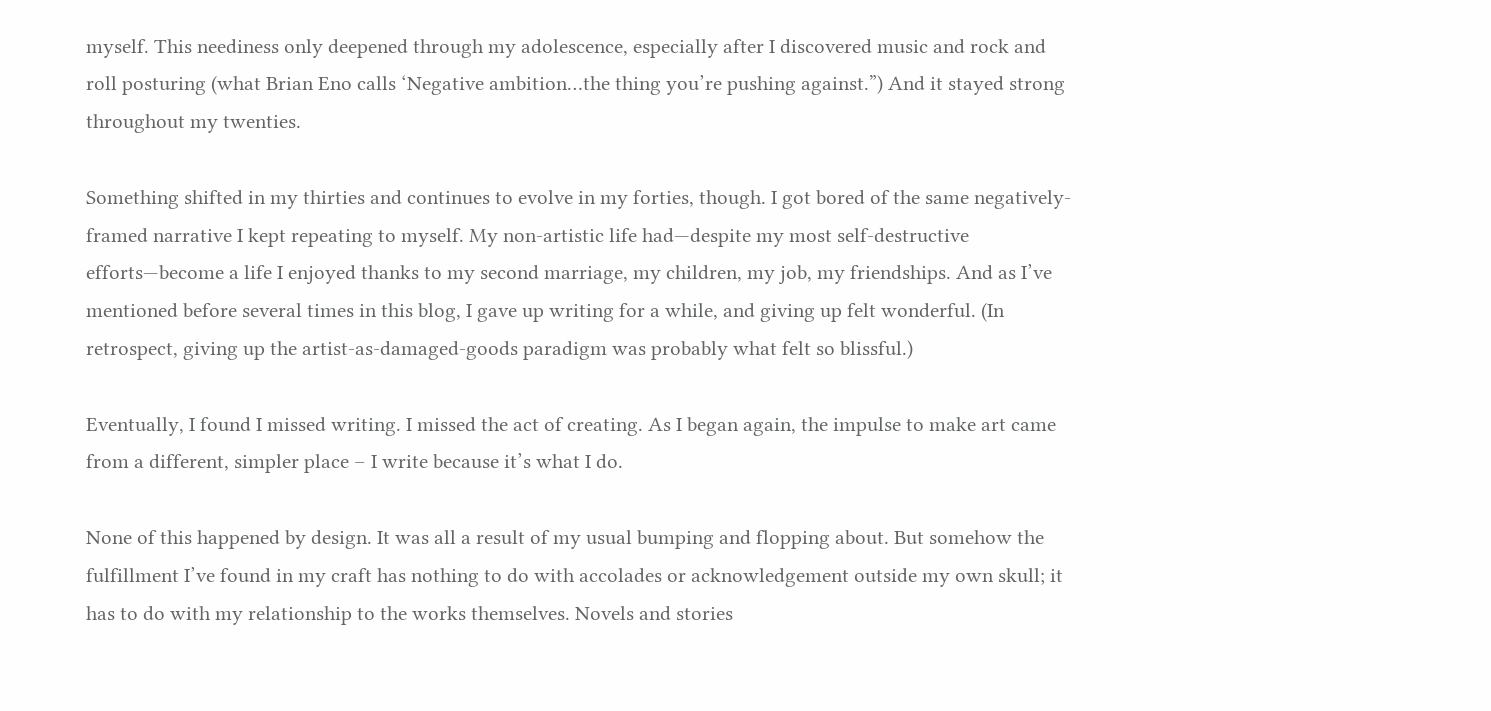myself. This neediness only deepened through my adolescence, especially after I discovered music and rock and roll posturing (what Brian Eno calls ‘Negative ambition…the thing you’re pushing against.”) And it stayed strong throughout my twenties.

Something shifted in my thirties and continues to evolve in my forties, though. I got bored of the same negatively-framed narrative I kept repeating to myself. My non-artistic life had—despite my most self-destructive efforts—become a life I enjoyed thanks to my second marriage, my children, my job, my friendships. And as I’ve mentioned before several times in this blog, I gave up writing for a while, and giving up felt wonderful. (In retrospect, giving up the artist-as-damaged-goods paradigm was probably what felt so blissful.)

Eventually, I found I missed writing. I missed the act of creating. As I began again, the impulse to make art came from a different, simpler place – I write because it’s what I do.

None of this happened by design. It was all a result of my usual bumping and flopping about. But somehow the fulfillment I’ve found in my craft has nothing to do with accolades or acknowledgement outside my own skull; it has to do with my relationship to the works themselves. Novels and stories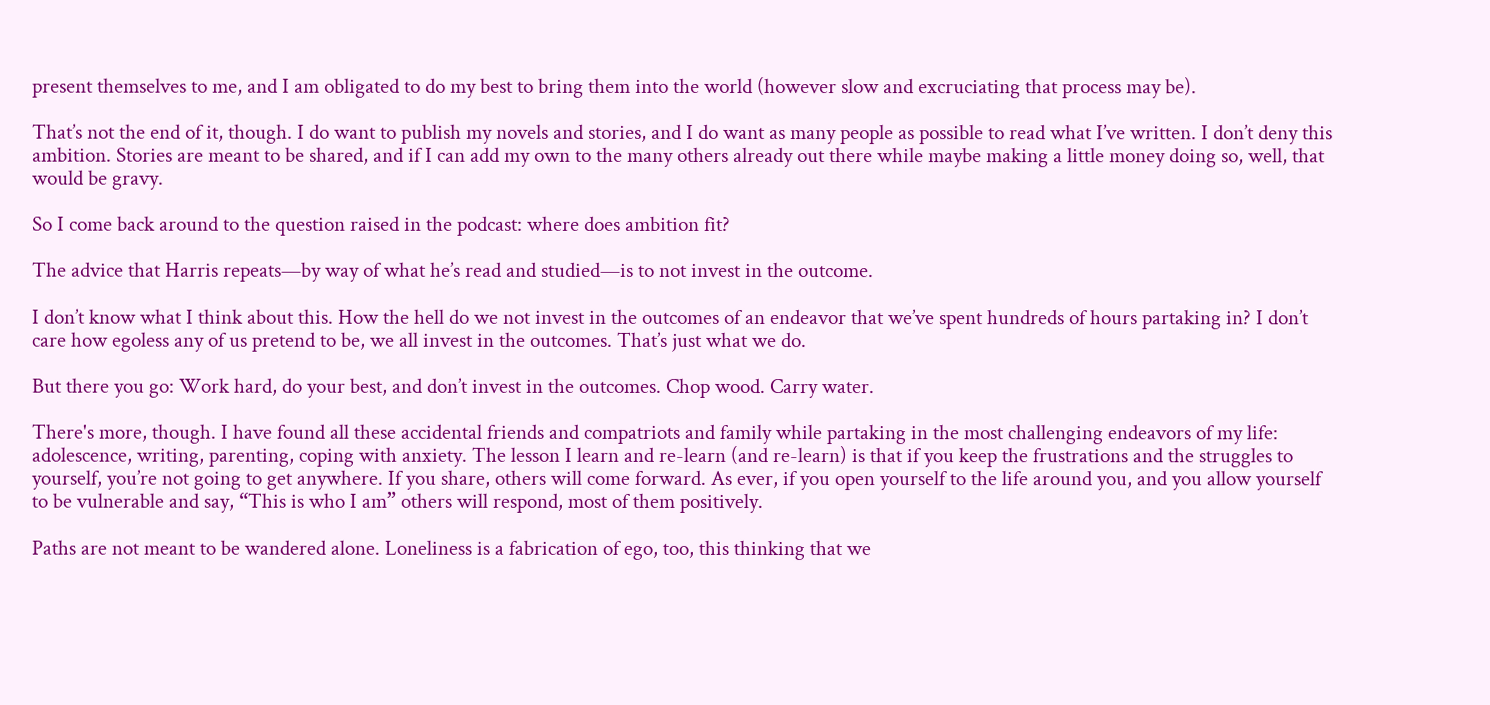present themselves to me, and I am obligated to do my best to bring them into the world (however slow and excruciating that process may be).

That’s not the end of it, though. I do want to publish my novels and stories, and I do want as many people as possible to read what I’ve written. I don’t deny this ambition. Stories are meant to be shared, and if I can add my own to the many others already out there while maybe making a little money doing so, well, that would be gravy.

So I come back around to the question raised in the podcast: where does ambition fit?

The advice that Harris repeats—by way of what he’s read and studied—is to not invest in the outcome.

I don’t know what I think about this. How the hell do we not invest in the outcomes of an endeavor that we’ve spent hundreds of hours partaking in? I don’t care how egoless any of us pretend to be, we all invest in the outcomes. That’s just what we do.

But there you go: Work hard, do your best, and don’t invest in the outcomes. Chop wood. Carry water.

There's more, though. I have found all these accidental friends and compatriots and family while partaking in the most challenging endeavors of my life: adolescence, writing, parenting, coping with anxiety. The lesson I learn and re-learn (and re-learn) is that if you keep the frustrations and the struggles to yourself, you’re not going to get anywhere. If you share, others will come forward. As ever, if you open yourself to the life around you, and you allow yourself to be vulnerable and say, “This is who I am” others will respond, most of them positively.

Paths are not meant to be wandered alone. Loneliness is a fabrication of ego, too, this thinking that we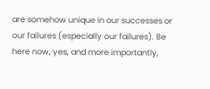are somehow unique in our successes or our failures (especially our failures). Be here now, yes, and more importantly,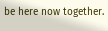be here now together.